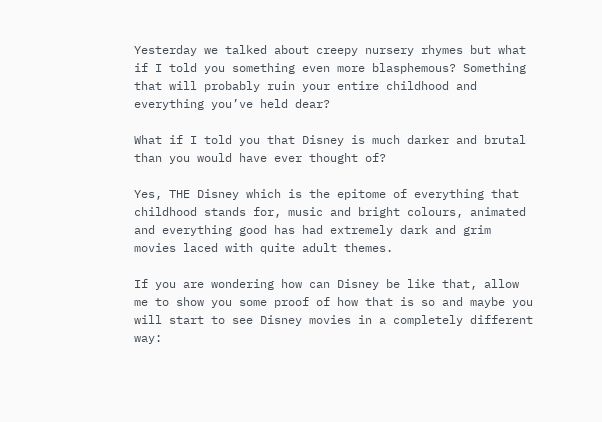Yesterday we talked about creepy nursery rhymes but what if I told you something even more blasphemous? Something that will probably ruin your entire childhood and everything you’ve held dear?

What if I told you that Disney is much darker and brutal than you would have ever thought of?

Yes, THE Disney which is the epitome of everything that childhood stands for, music and bright colours, animated and everything good has had extremely dark and grim movies laced with quite adult themes.

If you are wondering how can Disney be like that, allow me to show you some proof of how that is so and maybe you will start to see Disney movies in a completely different way: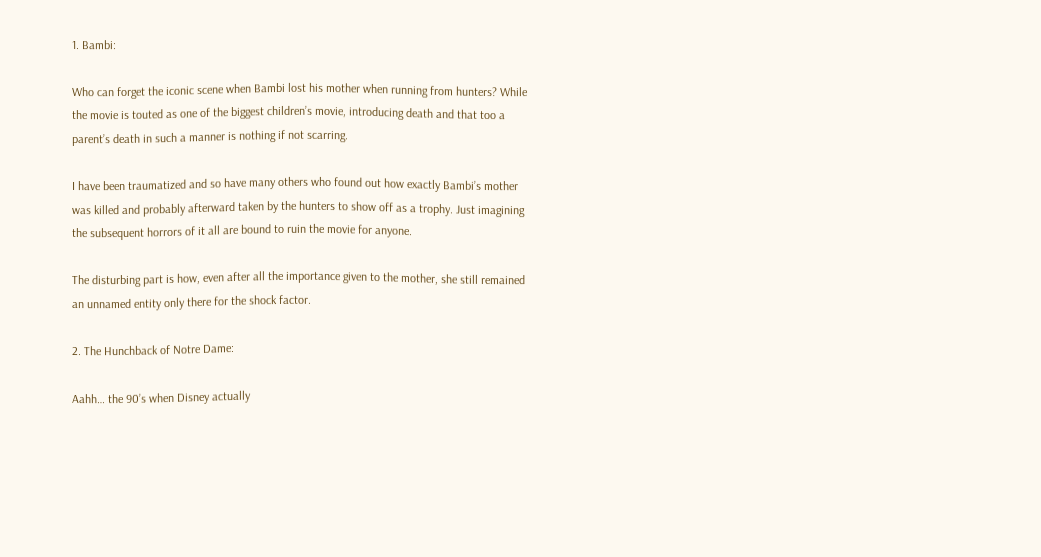1. Bambi:

Who can forget the iconic scene when Bambi lost his mother when running from hunters? While the movie is touted as one of the biggest children’s movie, introducing death and that too a parent’s death in such a manner is nothing if not scarring.

I have been traumatized and so have many others who found out how exactly Bambi’s mother was killed and probably afterward taken by the hunters to show off as a trophy. Just imagining the subsequent horrors of it all are bound to ruin the movie for anyone.

The disturbing part is how, even after all the importance given to the mother, she still remained an unnamed entity only there for the shock factor.

2. The Hunchback of Notre Dame:

Aahh… the 90’s when Disney actually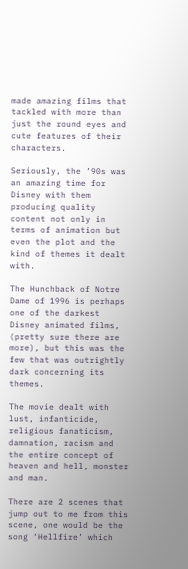made amazing films that tackled with more than just the round eyes and cute features of their characters.

Seriously, the ’90s was an amazing time for Disney with them producing quality content not only in terms of animation but even the plot and the kind of themes it dealt with.

The Hunchback of Notre Dame of 1996 is perhaps one of the darkest Disney animated films, (pretty sure there are more), but this was the few that was outrightly dark concerning its themes.

The movie dealt with lust, infanticide, religious fanaticism, damnation, racism and the entire concept of heaven and hell, monster and man.

There are 2 scenes that jump out to me from this scene, one would be the song ‘Hellfire’ which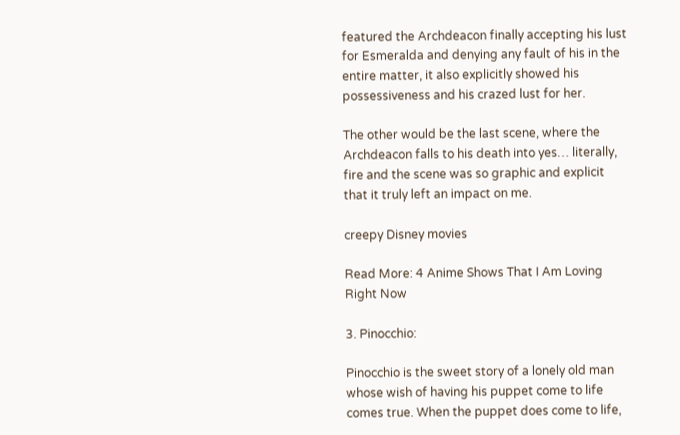featured the Archdeacon finally accepting his lust for Esmeralda and denying any fault of his in the entire matter, it also explicitly showed his possessiveness and his crazed lust for her.

The other would be the last scene, where the Archdeacon falls to his death into yes… literally, fire and the scene was so graphic and explicit that it truly left an impact on me.

creepy Disney movies

Read More: 4 Anime Shows That I Am Loving Right Now

3. Pinocchio:

Pinocchio is the sweet story of a lonely old man whose wish of having his puppet come to life comes true. When the puppet does come to life,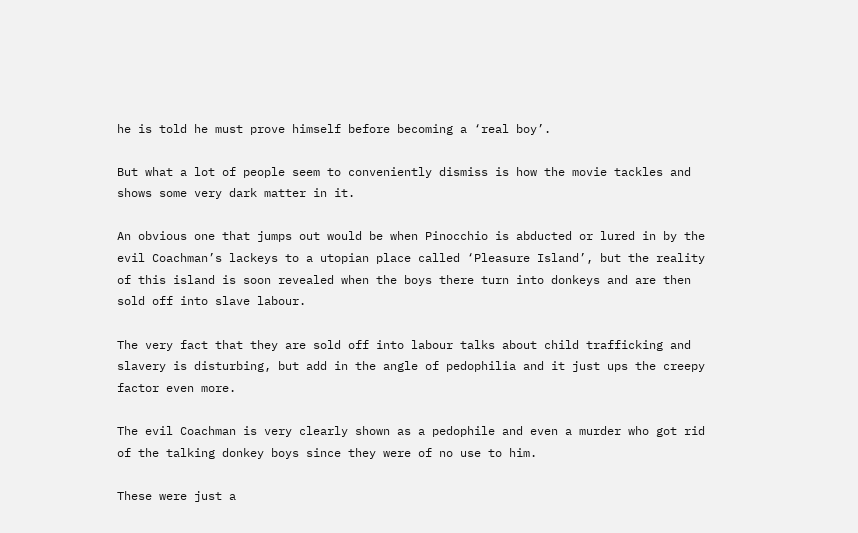he is told he must prove himself before becoming a ‘real boy’.

But what a lot of people seem to conveniently dismiss is how the movie tackles and shows some very dark matter in it.

An obvious one that jumps out would be when Pinocchio is abducted or lured in by the evil Coachman’s lackeys to a utopian place called ‘Pleasure Island’, but the reality of this island is soon revealed when the boys there turn into donkeys and are then sold off into slave labour.

The very fact that they are sold off into labour talks about child trafficking and slavery is disturbing, but add in the angle of pedophilia and it just ups the creepy factor even more.

The evil Coachman is very clearly shown as a pedophile and even a murder who got rid of the talking donkey boys since they were of no use to him.

These were just a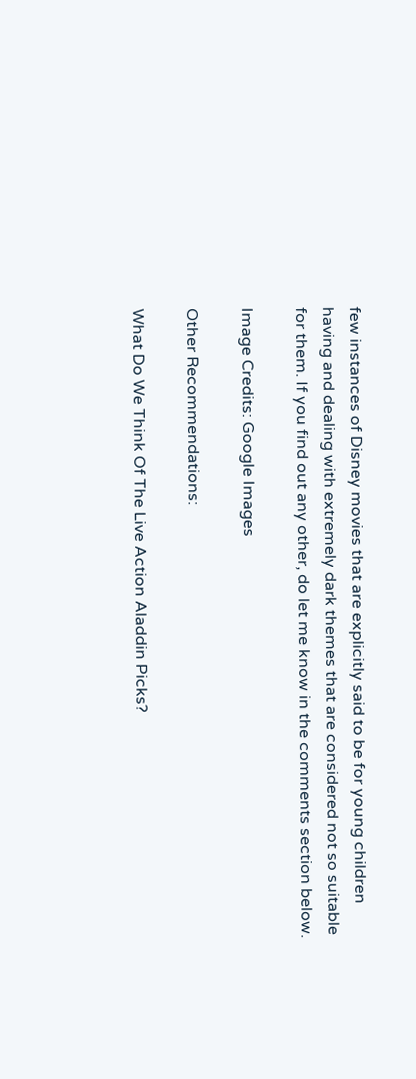few instances of Disney movies that are explicitly said to be for young children having and dealing with extremely dark themes that are considered not so suitable for them. If you find out any other, do let me know in the comments section below.

Image Credits: Google Images

Other Recommendations:

What Do We Think Of The Live Action Aladdin Picks?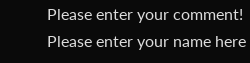Please enter your comment!
Please enter your name here